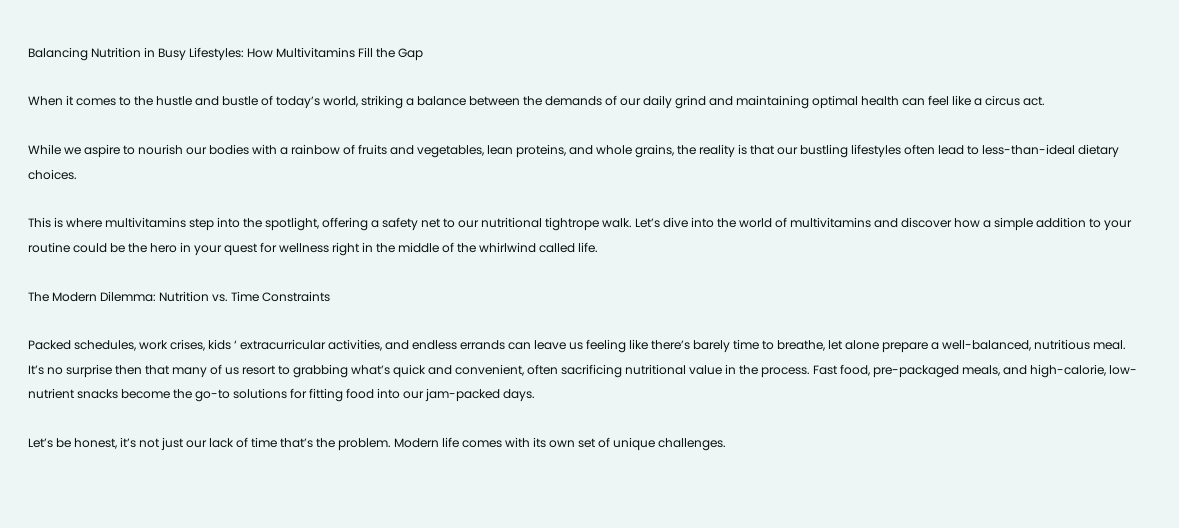Balancing Nutrition in Busy Lifestyles: How Multivitamins Fill the Gap

When it comes to the hustle and bustle of today’s world, striking a balance between the demands of our daily grind and maintaining optimal health can feel like a circus act.

While we aspire to nourish our bodies with a rainbow of fruits and vegetables, lean proteins, and whole grains, the reality is that our bustling lifestyles often lead to less-than-ideal dietary choices.

This is where multivitamins step into the spotlight, offering a safety net to our nutritional tightrope walk. Let’s dive into the world of multivitamins and discover how a simple addition to your routine could be the hero in your quest for wellness right in the middle of the whirlwind called life.

The Modern Dilemma: Nutrition vs. Time Constraints

Packed schedules, work crises, kids ‘ extracurricular activities, and endless errands can leave us feeling like there’s barely time to breathe, let alone prepare a well-balanced, nutritious meal. It’s no surprise then that many of us resort to grabbing what’s quick and convenient, often sacrificing nutritional value in the process. Fast food, pre-packaged meals, and high-calorie, low-nutrient snacks become the go-to solutions for fitting food into our jam-packed days.

Let’s be honest, it’s not just our lack of time that’s the problem. Modern life comes with its own set of unique challenges.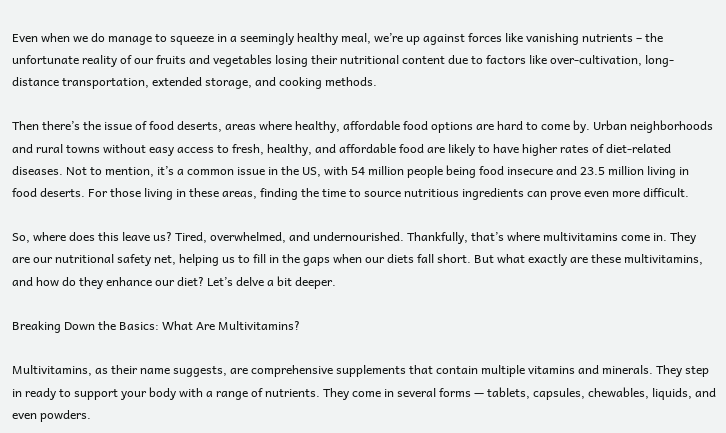Even when we do manage to squeeze in a seemingly healthy meal, we’re up against forces like vanishing nutrients – the unfortunate reality of our fruits and vegetables losing their nutritional content due to factors like over-cultivation, long-distance transportation, extended storage, and cooking methods.

Then there’s the issue of food deserts, areas where healthy, affordable food options are hard to come by. Urban neighborhoods and rural towns without easy access to fresh, healthy, and affordable food are likely to have higher rates of diet-related diseases. Not to mention, it’s a common issue in the US, with 54 million people being food insecure and 23.5 million living in food deserts. For those living in these areas, finding the time to source nutritious ingredients can prove even more difficult.

So, where does this leave us? Tired, overwhelmed, and undernourished. Thankfully, that’s where multivitamins come in. They are our nutritional safety net, helping us to fill in the gaps when our diets fall short. But what exactly are these multivitamins, and how do they enhance our diet? Let’s delve a bit deeper.

Breaking Down the Basics: What Are Multivitamins?

Multivitamins, as their name suggests, are comprehensive supplements that contain multiple vitamins and minerals. They step in ready to support your body with a range of nutrients. They come in several forms — tablets, capsules, chewables, liquids, and even powders.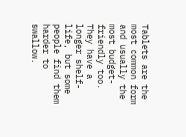Tablets are the most common form and usually the most budget-friendly too. They have a longer shelf-life, but some people find them harder to swallow.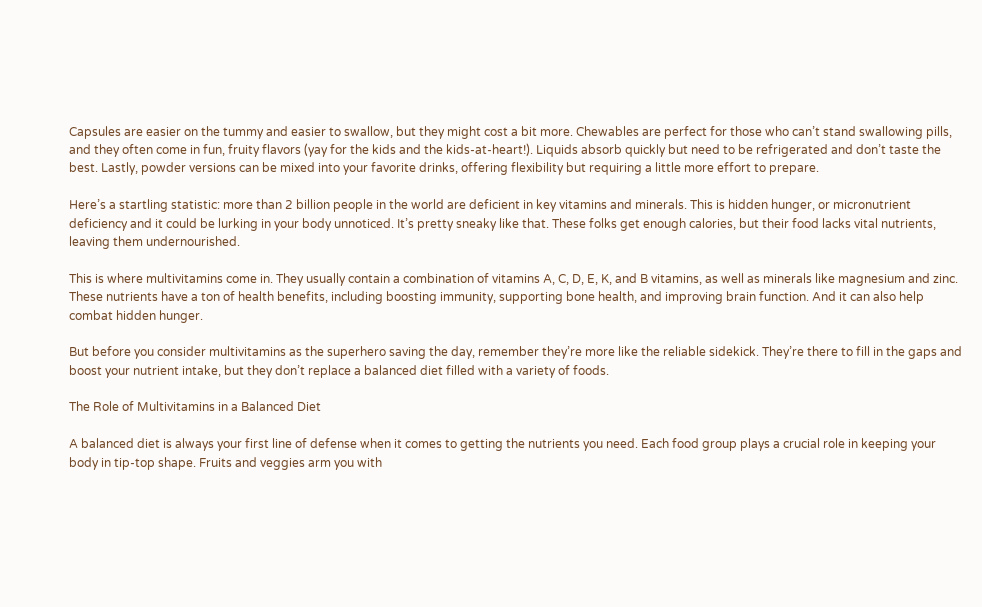Capsules are easier on the tummy and easier to swallow, but they might cost a bit more. Chewables are perfect for those who can’t stand swallowing pills, and they often come in fun, fruity flavors (yay for the kids and the kids-at-heart!). Liquids absorb quickly but need to be refrigerated and don’t taste the best. Lastly, powder versions can be mixed into your favorite drinks, offering flexibility but requiring a little more effort to prepare.

Here’s a startling statistic: more than 2 billion people in the world are deficient in key vitamins and minerals. This is hidden hunger, or micronutrient deficiency and it could be lurking in your body unnoticed. It’s pretty sneaky like that. These folks get enough calories, but their food lacks vital nutrients, leaving them undernourished.

This is where multivitamins come in. They usually contain a combination of vitamins A, C, D, E, K, and B vitamins, as well as minerals like magnesium and zinc. These nutrients have a ton of health benefits, including boosting immunity, supporting bone health, and improving brain function. And it can also help combat hidden hunger.

But before you consider multivitamins as the superhero saving the day, remember they’re more like the reliable sidekick. They’re there to fill in the gaps and boost your nutrient intake, but they don’t replace a balanced diet filled with a variety of foods.

The Role of Multivitamins in a Balanced Diet

A balanced diet is always your first line of defense when it comes to getting the nutrients you need. Each food group plays a crucial role in keeping your body in tip-top shape. Fruits and veggies arm you with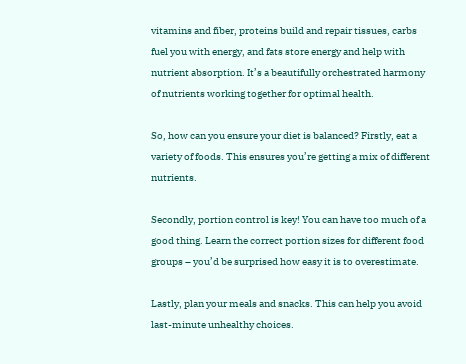vitamins and fiber, proteins build and repair tissues, carbs fuel you with energy, and fats store energy and help with nutrient absorption. It’s a beautifully orchestrated harmony of nutrients working together for optimal health.

So, how can you ensure your diet is balanced? Firstly, eat a variety of foods. This ensures you’re getting a mix of different nutrients.

Secondly, portion control is key! You can have too much of a good thing. Learn the correct portion sizes for different food groups – you’d be surprised how easy it is to overestimate.

Lastly, plan your meals and snacks. This can help you avoid last-minute unhealthy choices.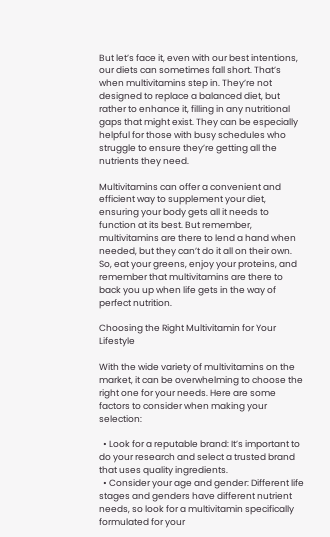But let’s face it, even with our best intentions, our diets can sometimes fall short. That’s when multivitamins step in. They’re not designed to replace a balanced diet, but rather to enhance it, filling in any nutritional gaps that might exist. They can be especially helpful for those with busy schedules who struggle to ensure they’re getting all the nutrients they need.

Multivitamins can offer a convenient and efficient way to supplement your diet, ensuring your body gets all it needs to function at its best. But remember, multivitamins are there to lend a hand when needed, but they can’t do it all on their own. So, eat your greens, enjoy your proteins, and remember that multivitamins are there to back you up when life gets in the way of perfect nutrition.

Choosing the Right Multivitamin for Your Lifestyle

With the wide variety of multivitamins on the market, it can be overwhelming to choose the right one for your needs. Here are some factors to consider when making your selection:

  • Look for a reputable brand: It’s important to do your research and select a trusted brand that uses quality ingredients.
  • Consider your age and gender: Different life stages and genders have different nutrient needs, so look for a multivitamin specifically formulated for your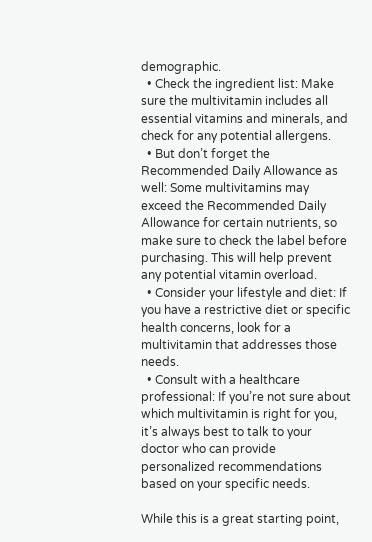demographic.
  • Check the ingredient list: Make sure the multivitamin includes all essential vitamins and minerals, and check for any potential allergens.
  • But don’t forget the Recommended Daily Allowance as well: Some multivitamins may exceed the Recommended Daily Allowance for certain nutrients, so make sure to check the label before purchasing. This will help prevent any potential vitamin overload.
  • Consider your lifestyle and diet: If you have a restrictive diet or specific health concerns, look for a multivitamin that addresses those needs.
  • Consult with a healthcare professional: If you’re not sure about which multivitamin is right for you, it’s always best to talk to your doctor who can provide personalized recommendations based on your specific needs.

While this is a great starting point,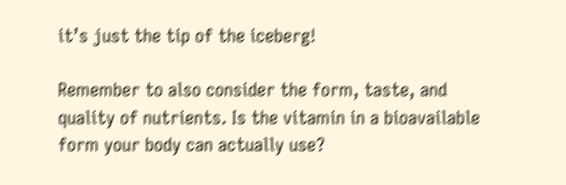it’s just the tip of the iceberg!

Remember to also consider the form, taste, and quality of nutrients. Is the vitamin in a bioavailable form your body can actually use?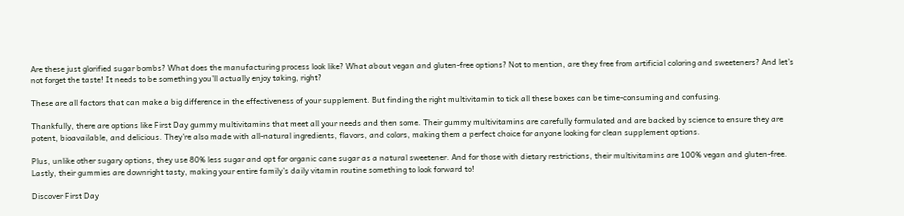Are these just glorified sugar bombs? What does the manufacturing process look like? What about vegan and gluten-free options? Not to mention, are they free from artificial coloring and sweeteners? And let’s not forget the taste! It needs to be something you’ll actually enjoy taking, right?

These are all factors that can make a big difference in the effectiveness of your supplement. But finding the right multivitamin to tick all these boxes can be time-consuming and confusing.

Thankfully, there are options like First Day gummy multivitamins that meet all your needs and then some. Their gummy multivitamins are carefully formulated and are backed by science to ensure they are potent, bioavailable, and delicious. They’re also made with all-natural ingredients, flavors, and colors, making them a perfect choice for anyone looking for clean supplement options.

Plus, unlike other sugary options, they use 80% less sugar and opt for organic cane sugar as a natural sweetener. And for those with dietary restrictions, their multivitamins are 100% vegan and gluten-free. Lastly, their gummies are downright tasty, making your entire family’s daily vitamin routine something to look forward to!

Discover First Day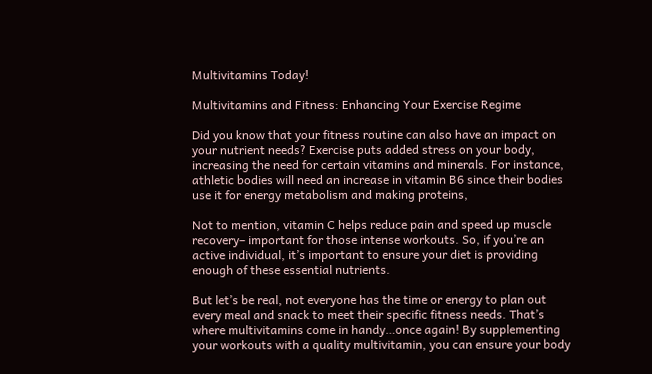Multivitamins Today!

Multivitamins and Fitness: Enhancing Your Exercise Regime

Did you know that your fitness routine can also have an impact on your nutrient needs? Exercise puts added stress on your body, increasing the need for certain vitamins and minerals. For instance, athletic bodies will need an increase in vitamin B6 since their bodies use it for energy metabolism and making proteins,

Not to mention, vitamin C helps reduce pain and speed up muscle recovery– important for those intense workouts. So, if you’re an active individual, it’s important to ensure your diet is providing enough of these essential nutrients.

But let’s be real, not everyone has the time or energy to plan out every meal and snack to meet their specific fitness needs. That’s where multivitamins come in handy…once again! By supplementing your workouts with a quality multivitamin, you can ensure your body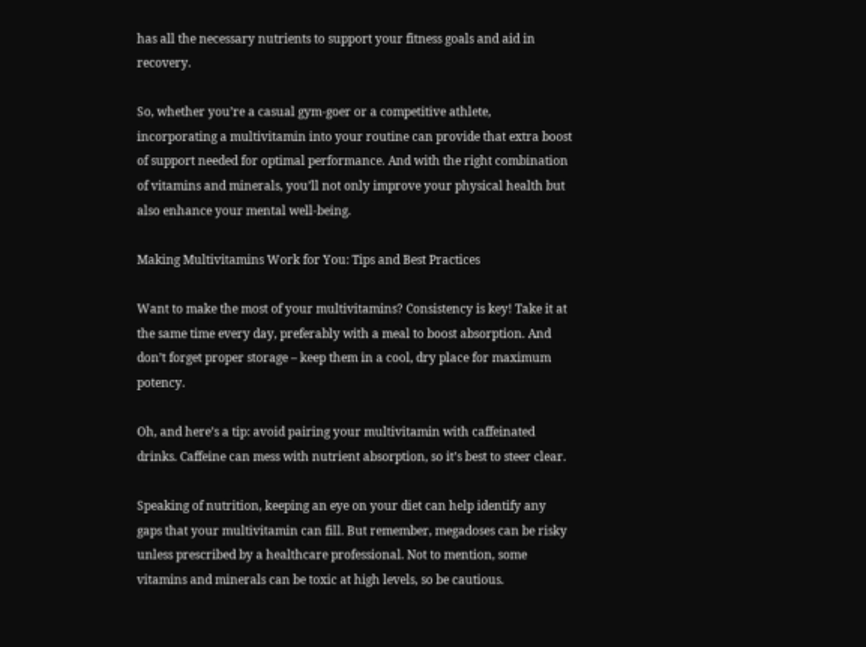has all the necessary nutrients to support your fitness goals and aid in recovery.

So, whether you’re a casual gym-goer or a competitive athlete, incorporating a multivitamin into your routine can provide that extra boost of support needed for optimal performance. And with the right combination of vitamins and minerals, you’ll not only improve your physical health but also enhance your mental well-being.

Making Multivitamins Work for You: Tips and Best Practices

Want to make the most of your multivitamins? Consistency is key! Take it at the same time every day, preferably with a meal to boost absorption. And don’t forget proper storage – keep them in a cool, dry place for maximum potency.

Oh, and here’s a tip: avoid pairing your multivitamin with caffeinated drinks. Caffeine can mess with nutrient absorption, so it’s best to steer clear.

Speaking of nutrition, keeping an eye on your diet can help identify any gaps that your multivitamin can fill. But remember, megadoses can be risky unless prescribed by a healthcare professional. Not to mention, some vitamins and minerals can be toxic at high levels, so be cautious.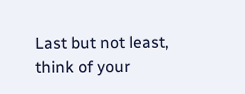Last but not least, think of your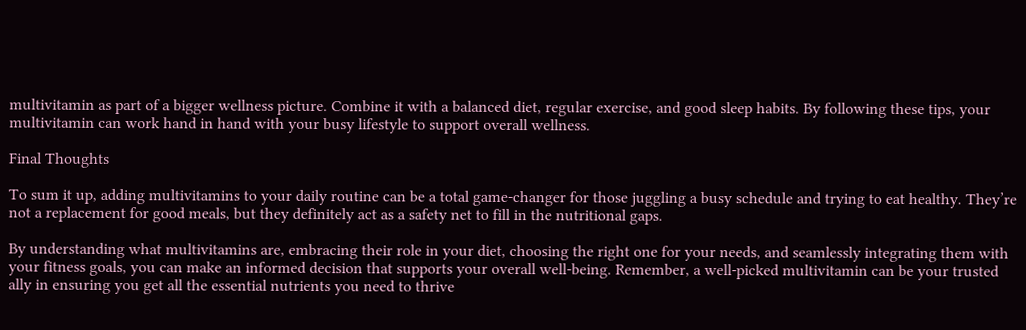multivitamin as part of a bigger wellness picture. Combine it with a balanced diet, regular exercise, and good sleep habits. By following these tips, your multivitamin can work hand in hand with your busy lifestyle to support overall wellness.

Final Thoughts

To sum it up, adding multivitamins to your daily routine can be a total game-changer for those juggling a busy schedule and trying to eat healthy. They’re not a replacement for good meals, but they definitely act as a safety net to fill in the nutritional gaps.

By understanding what multivitamins are, embracing their role in your diet, choosing the right one for your needs, and seamlessly integrating them with your fitness goals, you can make an informed decision that supports your overall well-being. Remember, a well-picked multivitamin can be your trusted ally in ensuring you get all the essential nutrients you need to thrive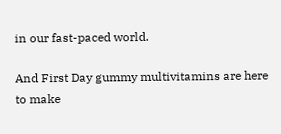in our fast-paced world.

And First Day gummy multivitamins are here to make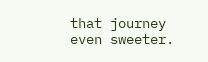that journey even sweeter.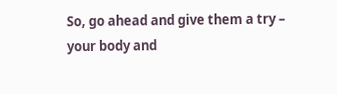So, go ahead and give them a try – your body and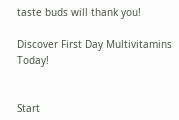taste buds will thank you!

Discover First Day Multivitamins Today!


Start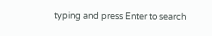typing and press Enter to search